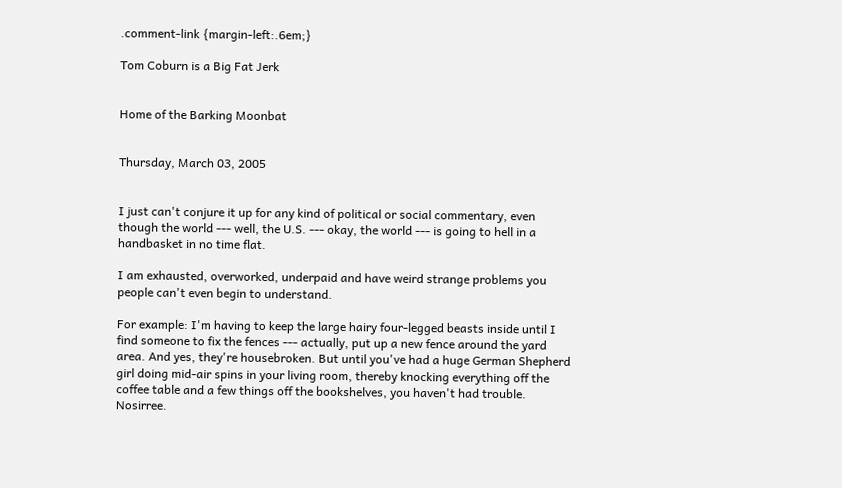.comment-link {margin-left:.6em;}

Tom Coburn is a Big Fat Jerk


Home of the Barking Moonbat


Thursday, March 03, 2005


I just can't conjure it up for any kind of political or social commentary, even though the world --- well, the U.S. --- okay, the world --- is going to hell in a handbasket in no time flat.

I am exhausted, overworked, underpaid and have weird strange problems you people can't even begin to understand.

For example: I'm having to keep the large hairy four-legged beasts inside until I find someone to fix the fences --- actually, put up a new fence around the yard area. And yes, they're housebroken. But until you've had a huge German Shepherd girl doing mid-air spins in your living room, thereby knocking everything off the coffee table and a few things off the bookshelves, you haven't had trouble. Nosirree.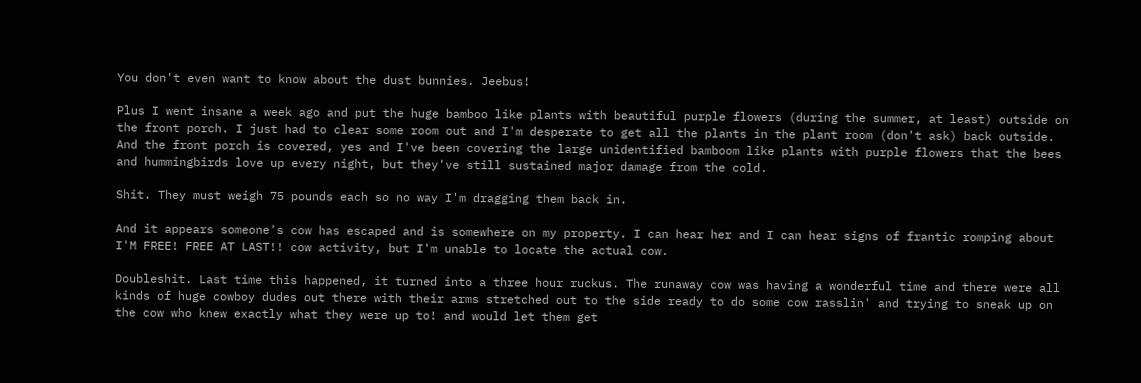You don't even want to know about the dust bunnies. Jeebus!

Plus I went insane a week ago and put the huge bamboo like plants with beautiful purple flowers (during the summer, at least) outside on the front porch. I just had to clear some room out and I'm desperate to get all the plants in the plant room (don't ask) back outside. And the front porch is covered, yes and I've been covering the large unidentified bamboom like plants with purple flowers that the bees and hummingbirds love up every night, but they've still sustained major damage from the cold.

Shit. They must weigh 75 pounds each so no way I'm dragging them back in.

And it appears someone's cow has escaped and is somewhere on my property. I can hear her and I can hear signs of frantic romping about I'M FREE! FREE AT LAST!! cow activity, but I'm unable to locate the actual cow.

Doubleshit. Last time this happened, it turned into a three hour ruckus. The runaway cow was having a wonderful time and there were all kinds of huge cowboy dudes out there with their arms stretched out to the side ready to do some cow rasslin' and trying to sneak up on the cow who knew exactly what they were up to! and would let them get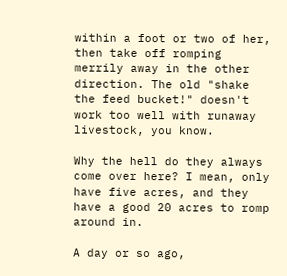within a foot or two of her, then take off romping merrily away in the other direction. The old "shake the feed bucket!" doesn't work too well with runaway livestock, you know.

Why the hell do they always come over here? I mean, only have five acres, and they have a good 20 acres to romp around in.

A day or so ago,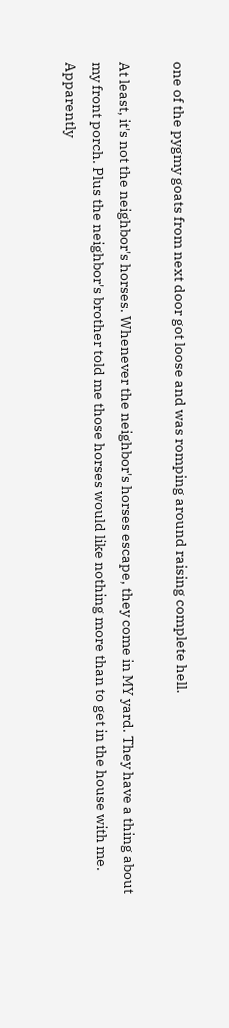one of the pygmy goats from next door got loose and was romping around raising complete hell.

At least, it's not the neighbor's horses. Whenever the neighbor's horses escape, they come in MY yard. They have a thing about my front porch. Plus the neighbor's brother told me those horses would like nothing more than to get in the house with me. Apparently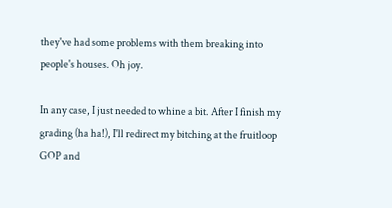they've had some problems with them breaking into people's houses. Oh joy.

In any case, I just needed to whine a bit. After I finish my grading (ha ha!), I'll redirect my bitching at the fruitloop GOP and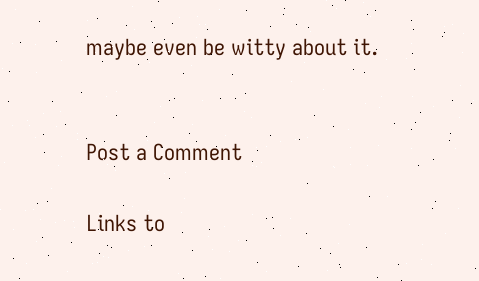maybe even be witty about it.


Post a Comment

Links to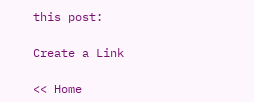this post:

Create a Link

<< Home